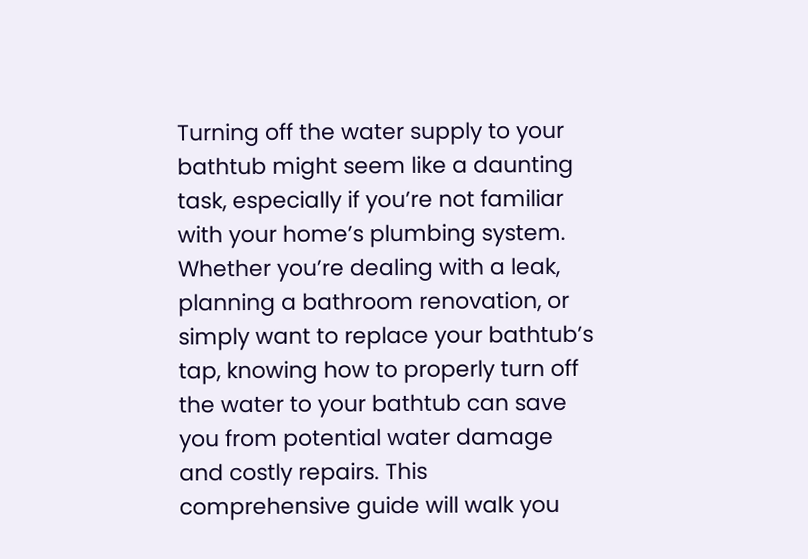Turning off the water supply to your bathtub might seem like a daunting task, especially if you’re not familiar with your home’s plumbing system. Whether you’re dealing with a leak, planning a bathroom renovation, or simply want to replace your bathtub’s tap, knowing how to properly turn off the water to your bathtub can save you from potential water damage and costly repairs. This comprehensive guide will walk you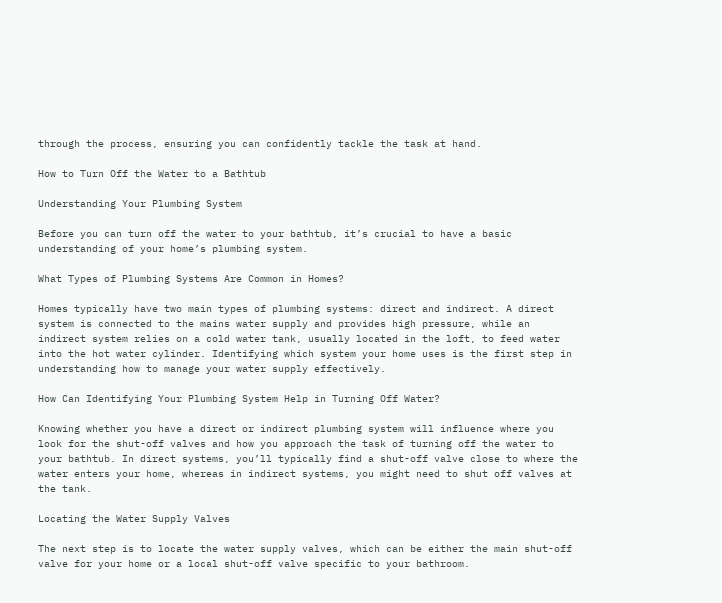through the process, ensuring you can confidently tackle the task at hand.

How to Turn Off the Water to a Bathtub

Understanding Your Plumbing System

Before you can turn off the water to your bathtub, it’s crucial to have a basic understanding of your home’s plumbing system.

What Types of Plumbing Systems Are Common in Homes?

Homes typically have two main types of plumbing systems: direct and indirect. A direct system is connected to the mains water supply and provides high pressure, while an indirect system relies on a cold water tank, usually located in the loft, to feed water into the hot water cylinder. Identifying which system your home uses is the first step in understanding how to manage your water supply effectively.

How Can Identifying Your Plumbing System Help in Turning Off Water?

Knowing whether you have a direct or indirect plumbing system will influence where you look for the shut-off valves and how you approach the task of turning off the water to your bathtub. In direct systems, you’ll typically find a shut-off valve close to where the water enters your home, whereas in indirect systems, you might need to shut off valves at the tank.

Locating the Water Supply Valves

The next step is to locate the water supply valves, which can be either the main shut-off valve for your home or a local shut-off valve specific to your bathroom.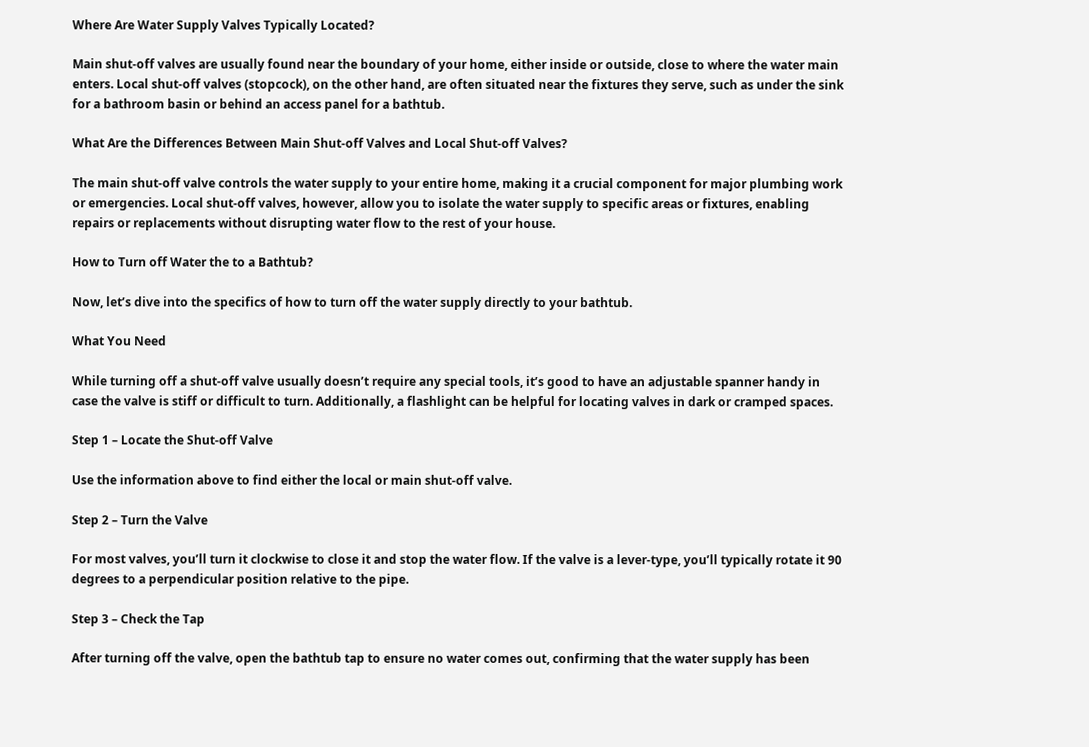Where Are Water Supply Valves Typically Located?

Main shut-off valves are usually found near the boundary of your home, either inside or outside, close to where the water main enters. Local shut-off valves (stopcock), on the other hand, are often situated near the fixtures they serve, such as under the sink for a bathroom basin or behind an access panel for a bathtub.

What Are the Differences Between Main Shut-off Valves and Local Shut-off Valves?

The main shut-off valve controls the water supply to your entire home, making it a crucial component for major plumbing work or emergencies. Local shut-off valves, however, allow you to isolate the water supply to specific areas or fixtures, enabling repairs or replacements without disrupting water flow to the rest of your house.

How to Turn off Water the to a Bathtub?

Now, let’s dive into the specifics of how to turn off the water supply directly to your bathtub.

What You Need

While turning off a shut-off valve usually doesn’t require any special tools, it’s good to have an adjustable spanner handy in case the valve is stiff or difficult to turn. Additionally, a flashlight can be helpful for locating valves in dark or cramped spaces.

Step 1 – Locate the Shut-off Valve

Use the information above to find either the local or main shut-off valve.

Step 2 – Turn the Valve

For most valves, you’ll turn it clockwise to close it and stop the water flow. If the valve is a lever-type, you’ll typically rotate it 90 degrees to a perpendicular position relative to the pipe.

Step 3 – Check the Tap

After turning off the valve, open the bathtub tap to ensure no water comes out, confirming that the water supply has been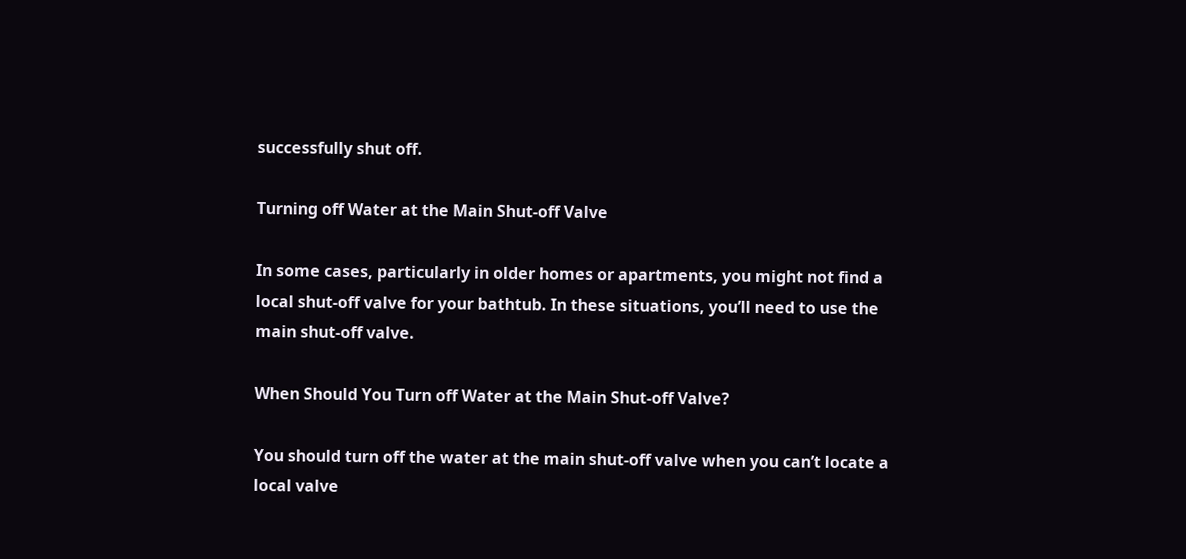successfully shut off.

Turning off Water at the Main Shut-off Valve

In some cases, particularly in older homes or apartments, you might not find a local shut-off valve for your bathtub. In these situations, you’ll need to use the main shut-off valve.

When Should You Turn off Water at the Main Shut-off Valve?

You should turn off the water at the main shut-off valve when you can’t locate a local valve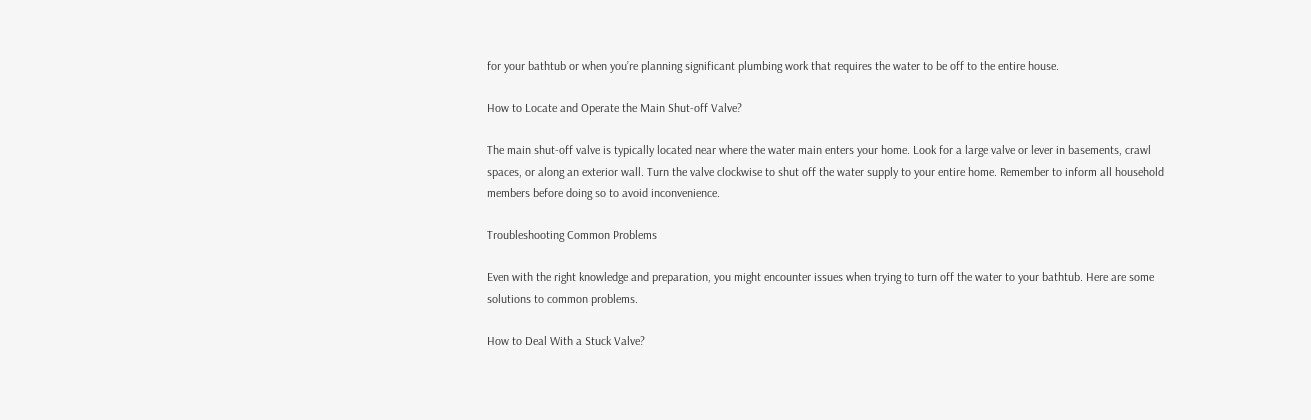for your bathtub or when you’re planning significant plumbing work that requires the water to be off to the entire house.

How to Locate and Operate the Main Shut-off Valve?

The main shut-off valve is typically located near where the water main enters your home. Look for a large valve or lever in basements, crawl spaces, or along an exterior wall. Turn the valve clockwise to shut off the water supply to your entire home. Remember to inform all household members before doing so to avoid inconvenience.

Troubleshooting Common Problems

Even with the right knowledge and preparation, you might encounter issues when trying to turn off the water to your bathtub. Here are some solutions to common problems.

How to Deal With a Stuck Valve?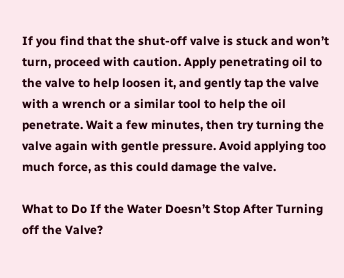If you find that the shut-off valve is stuck and won’t turn, proceed with caution. Apply penetrating oil to the valve to help loosen it, and gently tap the valve with a wrench or a similar tool to help the oil penetrate. Wait a few minutes, then try turning the valve again with gentle pressure. Avoid applying too much force, as this could damage the valve.

What to Do If the Water Doesn’t Stop After Turning off the Valve?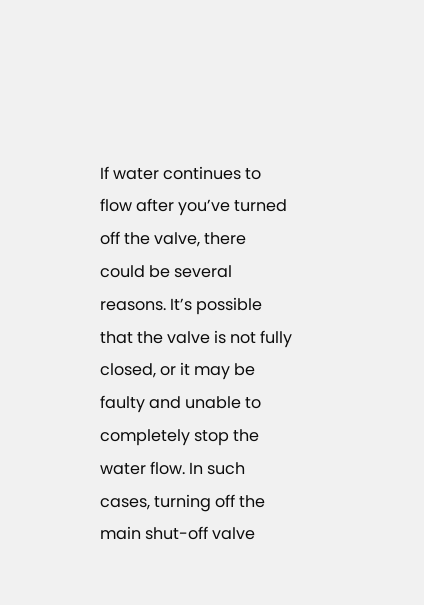If water continues to flow after you’ve turned off the valve, there could be several reasons. It’s possible that the valve is not fully closed, or it may be faulty and unable to completely stop the water flow. In such cases, turning off the main shut-off valve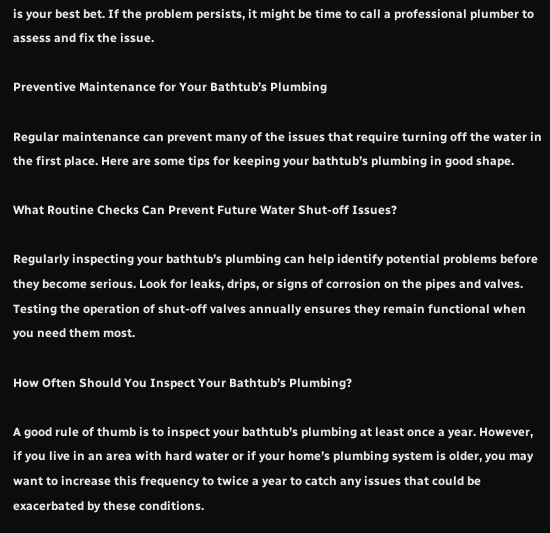is your best bet. If the problem persists, it might be time to call a professional plumber to assess and fix the issue.

Preventive Maintenance for Your Bathtub’s Plumbing

Regular maintenance can prevent many of the issues that require turning off the water in the first place. Here are some tips for keeping your bathtub’s plumbing in good shape.

What Routine Checks Can Prevent Future Water Shut-off Issues?

Regularly inspecting your bathtub’s plumbing can help identify potential problems before they become serious. Look for leaks, drips, or signs of corrosion on the pipes and valves. Testing the operation of shut-off valves annually ensures they remain functional when you need them most.

How Often Should You Inspect Your Bathtub’s Plumbing?

A good rule of thumb is to inspect your bathtub’s plumbing at least once a year. However, if you live in an area with hard water or if your home’s plumbing system is older, you may want to increase this frequency to twice a year to catch any issues that could be exacerbated by these conditions.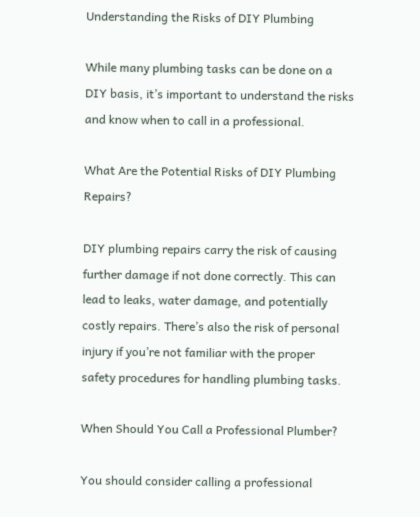Understanding the Risks of DIY Plumbing

While many plumbing tasks can be done on a DIY basis, it’s important to understand the risks and know when to call in a professional.

What Are the Potential Risks of DIY Plumbing Repairs?

DIY plumbing repairs carry the risk of causing further damage if not done correctly. This can lead to leaks, water damage, and potentially costly repairs. There’s also the risk of personal injury if you’re not familiar with the proper safety procedures for handling plumbing tasks.

When Should You Call a Professional Plumber?

You should consider calling a professional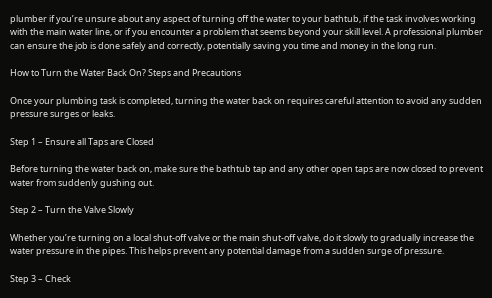plumber if you’re unsure about any aspect of turning off the water to your bathtub, if the task involves working with the main water line, or if you encounter a problem that seems beyond your skill level. A professional plumber can ensure the job is done safely and correctly, potentially saving you time and money in the long run.

How to Turn the Water Back On? Steps and Precautions

Once your plumbing task is completed, turning the water back on requires careful attention to avoid any sudden pressure surges or leaks.

Step 1 – Ensure all Taps are Closed

Before turning the water back on, make sure the bathtub tap and any other open taps are now closed to prevent water from suddenly gushing out.

Step 2 – Turn the Valve Slowly

Whether you’re turning on a local shut-off valve or the main shut-off valve, do it slowly to gradually increase the water pressure in the pipes. This helps prevent any potential damage from a sudden surge of pressure.

Step 3 – Check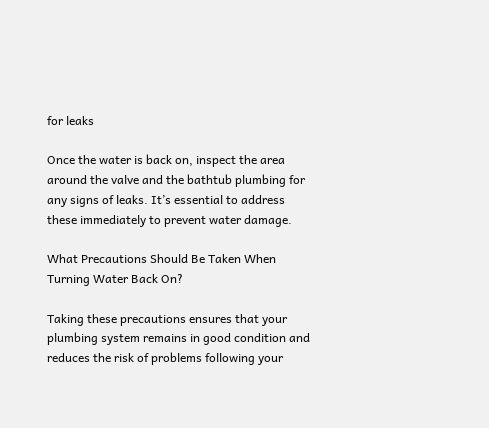for leaks

Once the water is back on, inspect the area around the valve and the bathtub plumbing for any signs of leaks. It’s essential to address these immediately to prevent water damage.

What Precautions Should Be Taken When Turning Water Back On?

Taking these precautions ensures that your plumbing system remains in good condition and reduces the risk of problems following your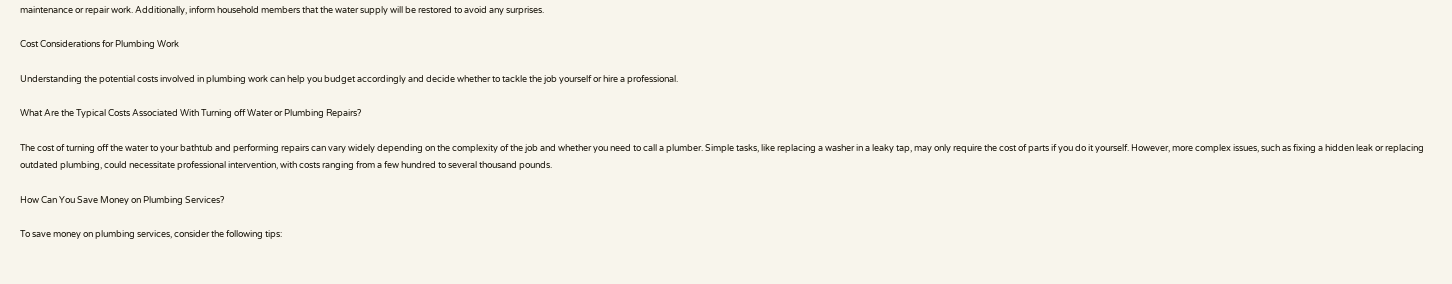maintenance or repair work. Additionally, inform household members that the water supply will be restored to avoid any surprises.

Cost Considerations for Plumbing Work

Understanding the potential costs involved in plumbing work can help you budget accordingly and decide whether to tackle the job yourself or hire a professional.

What Are the Typical Costs Associated With Turning off Water or Plumbing Repairs?

The cost of turning off the water to your bathtub and performing repairs can vary widely depending on the complexity of the job and whether you need to call a plumber. Simple tasks, like replacing a washer in a leaky tap, may only require the cost of parts if you do it yourself. However, more complex issues, such as fixing a hidden leak or replacing outdated plumbing, could necessitate professional intervention, with costs ranging from a few hundred to several thousand pounds.

How Can You Save Money on Plumbing Services?

To save money on plumbing services, consider the following tips: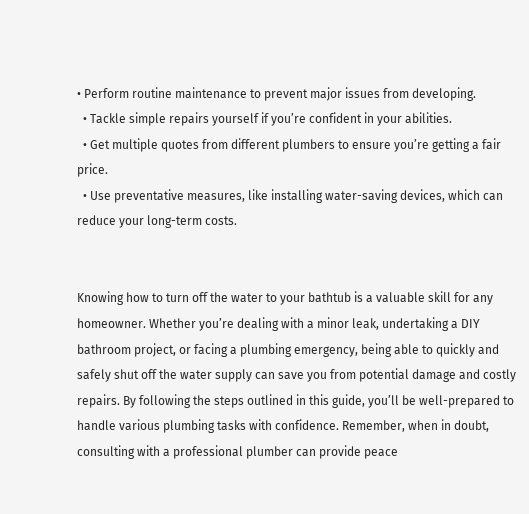• Perform routine maintenance to prevent major issues from developing.
  • Tackle simple repairs yourself if you’re confident in your abilities.
  • Get multiple quotes from different plumbers to ensure you’re getting a fair price.
  • Use preventative measures, like installing water-saving devices, which can reduce your long-term costs.


Knowing how to turn off the water to your bathtub is a valuable skill for any homeowner. Whether you’re dealing with a minor leak, undertaking a DIY bathroom project, or facing a plumbing emergency, being able to quickly and safely shut off the water supply can save you from potential damage and costly repairs. By following the steps outlined in this guide, you’ll be well-prepared to handle various plumbing tasks with confidence. Remember, when in doubt, consulting with a professional plumber can provide peace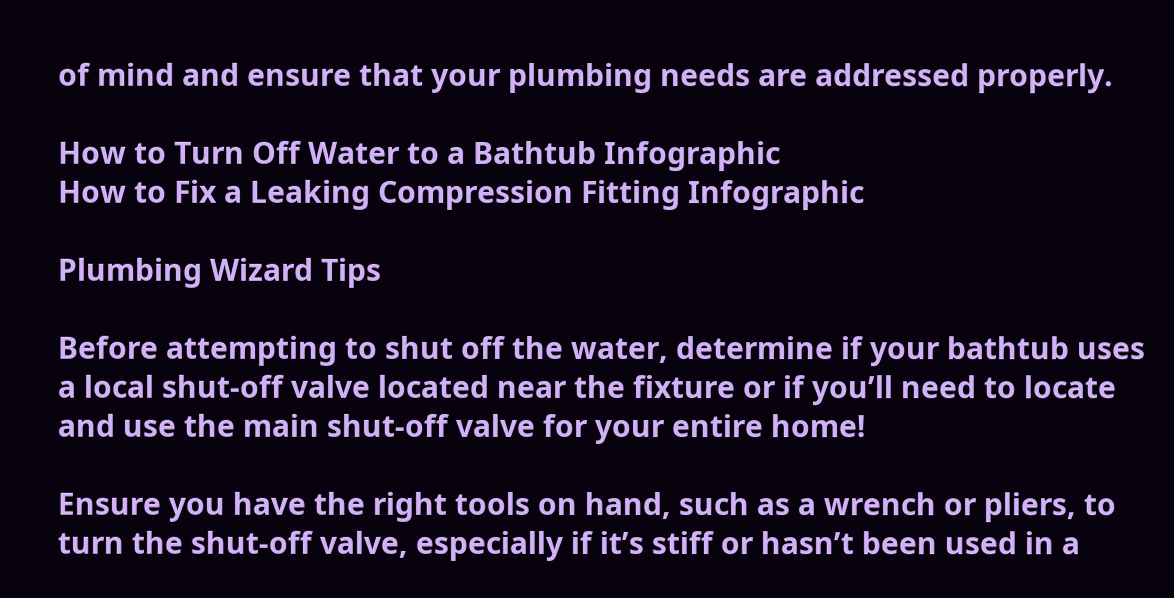of mind and ensure that your plumbing needs are addressed properly.

How to Turn Off Water to a Bathtub Infographic
How to Fix a Leaking Compression Fitting Infographic

Plumbing Wizard Tips

Before attempting to shut off the water, determine if your bathtub uses a local shut-off valve located near the fixture or if you’ll need to locate and use the main shut-off valve for your entire home!

Ensure you have the right tools on hand, such as a wrench or pliers, to turn the shut-off valve, especially if it’s stiff or hasn’t been used in a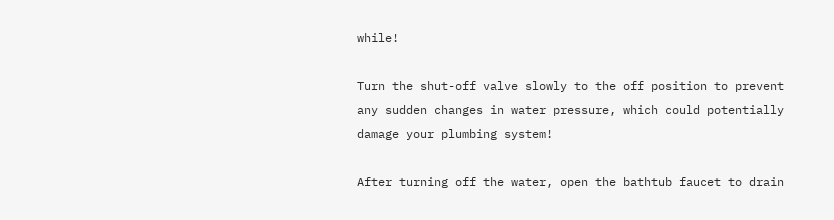while!

Turn the shut-off valve slowly to the off position to prevent any sudden changes in water pressure, which could potentially damage your plumbing system!

After turning off the water, open the bathtub faucet to drain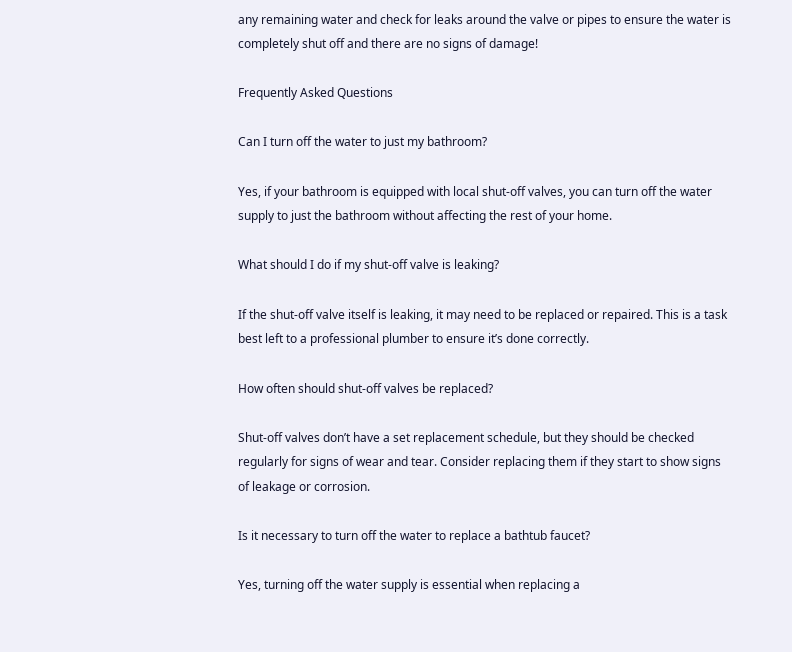any remaining water and check for leaks around the valve or pipes to ensure the water is completely shut off and there are no signs of damage!

Frequently Asked Questions

Can I turn off the water to just my bathroom?

Yes, if your bathroom is equipped with local shut-off valves, you can turn off the water supply to just the bathroom without affecting the rest of your home.

What should I do if my shut-off valve is leaking?

If the shut-off valve itself is leaking, it may need to be replaced or repaired. This is a task best left to a professional plumber to ensure it’s done correctly.

How often should shut-off valves be replaced?

Shut-off valves don’t have a set replacement schedule, but they should be checked regularly for signs of wear and tear. Consider replacing them if they start to show signs of leakage or corrosion.

Is it necessary to turn off the water to replace a bathtub faucet?

Yes, turning off the water supply is essential when replacing a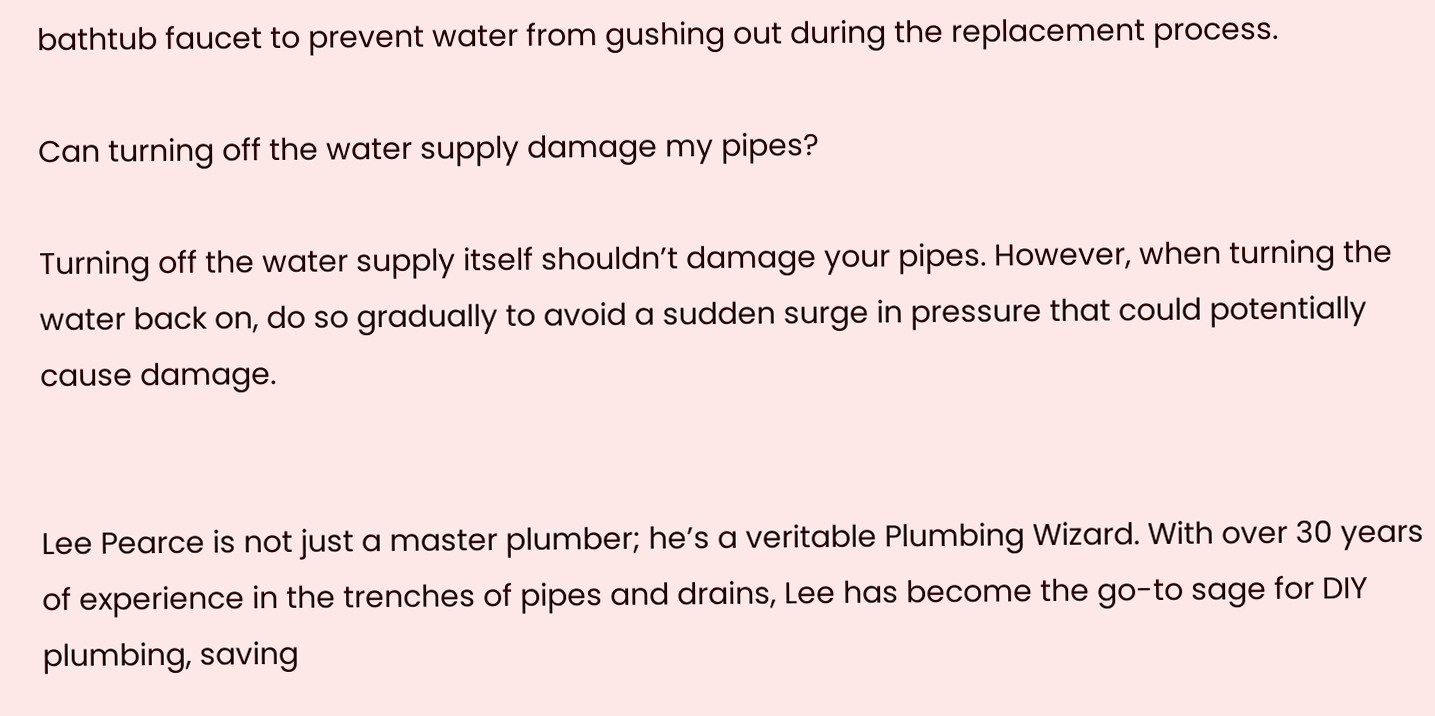bathtub faucet to prevent water from gushing out during the replacement process.

Can turning off the water supply damage my pipes?

Turning off the water supply itself shouldn’t damage your pipes. However, when turning the water back on, do so gradually to avoid a sudden surge in pressure that could potentially cause damage.


Lee Pearce is not just a master plumber; he’s a veritable Plumbing Wizard. With over 30 years of experience in the trenches of pipes and drains, Lee has become the go-to sage for DIY plumbing, saving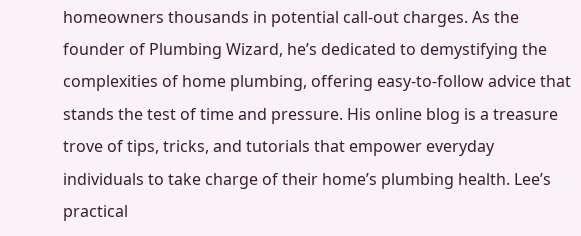homeowners thousands in potential call-out charges. As the founder of Plumbing Wizard, he’s dedicated to demystifying the complexities of home plumbing, offering easy-to-follow advice that stands the test of time and pressure. His online blog is a treasure trove of tips, tricks, and tutorials that empower everyday individuals to take charge of their home’s plumbing health. Lee’s practical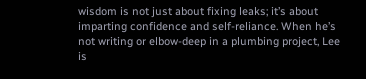wisdom is not just about fixing leaks; it’s about imparting confidence and self-reliance. When he’s not writing or elbow-deep in a plumbing project, Lee is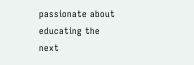passionate about educating the next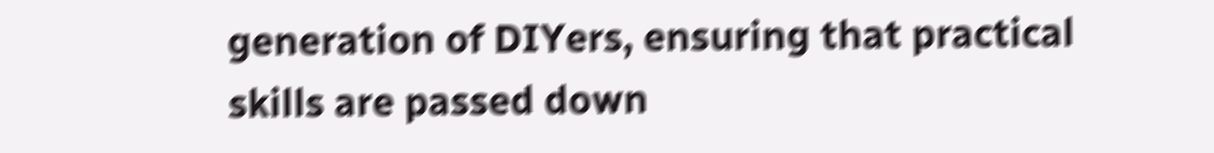generation of DIYers, ensuring that practical skills are passed down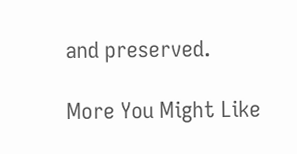and preserved.

More You Might Like